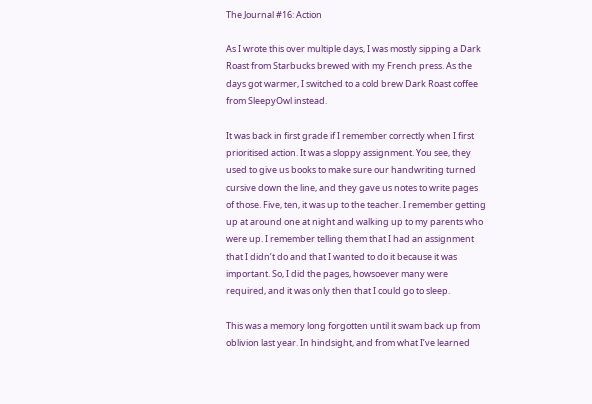The Journal #16: Action

As I wrote this over multiple days, I was mostly sipping a Dark Roast from Starbucks brewed with my French press. As the days got warmer, I switched to a cold brew Dark Roast coffee from SleepyOwl instead.

It was back in first grade if I remember correctly when I first prioritised action. It was a sloppy assignment. You see, they used to give us books to make sure our handwriting turned cursive down the line, and they gave us notes to write pages of those. Five, ten, it was up to the teacher. I remember getting up at around one at night and walking up to my parents who were up. I remember telling them that I had an assignment that I didn’t do and that I wanted to do it because it was important. So, I did the pages, howsoever many were required, and it was only then that I could go to sleep.

This was a memory long forgotten until it swam back up from oblivion last year. In hindsight, and from what I’ve learned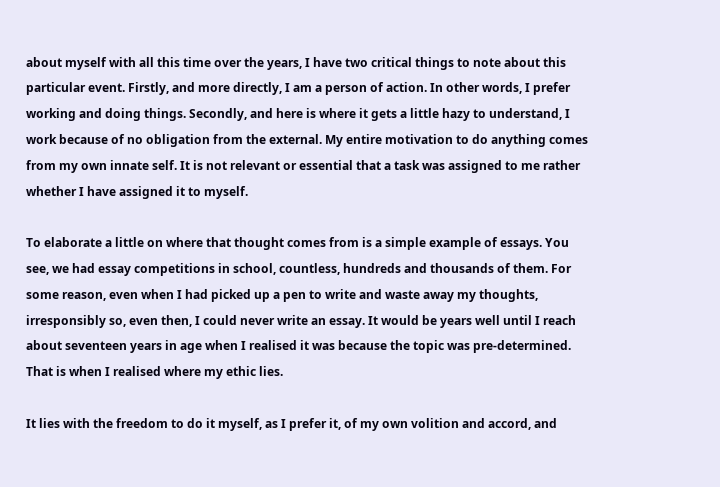about myself with all this time over the years, I have two critical things to note about this particular event. Firstly, and more directly, I am a person of action. In other words, I prefer working and doing things. Secondly, and here is where it gets a little hazy to understand, I work because of no obligation from the external. My entire motivation to do anything comes from my own innate self. It is not relevant or essential that a task was assigned to me rather whether I have assigned it to myself.

To elaborate a little on where that thought comes from is a simple example of essays. You see, we had essay competitions in school, countless, hundreds and thousands of them. For some reason, even when I had picked up a pen to write and waste away my thoughts, irresponsibly so, even then, I could never write an essay. It would be years well until I reach about seventeen years in age when I realised it was because the topic was pre-determined. That is when I realised where my ethic lies.

It lies with the freedom to do it myself, as I prefer it, of my own volition and accord, and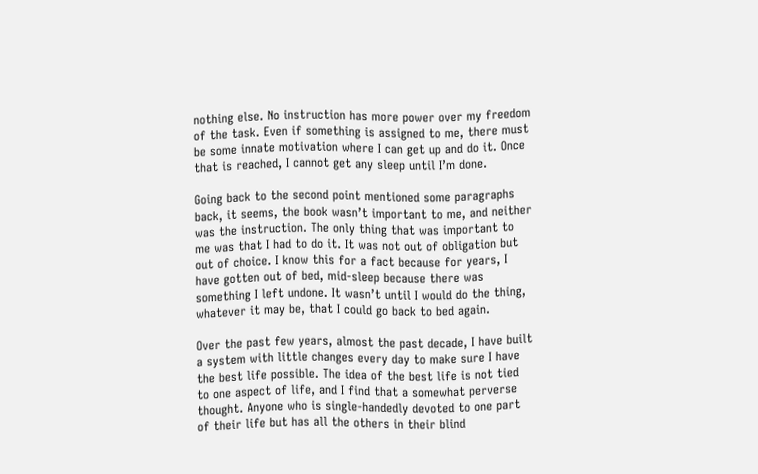nothing else. No instruction has more power over my freedom of the task. Even if something is assigned to me, there must be some innate motivation where I can get up and do it. Once that is reached, I cannot get any sleep until I’m done.

Going back to the second point mentioned some paragraphs back, it seems, the book wasn’t important to me, and neither was the instruction. The only thing that was important to me was that I had to do it. It was not out of obligation but out of choice. I know this for a fact because for years, I have gotten out of bed, mid-sleep because there was something I left undone. It wasn’t until I would do the thing, whatever it may be, that I could go back to bed again.

Over the past few years, almost the past decade, I have built a system with little changes every day to make sure I have the best life possible. The idea of the best life is not tied to one aspect of life, and I find that a somewhat perverse thought. Anyone who is single-handedly devoted to one part of their life but has all the others in their blind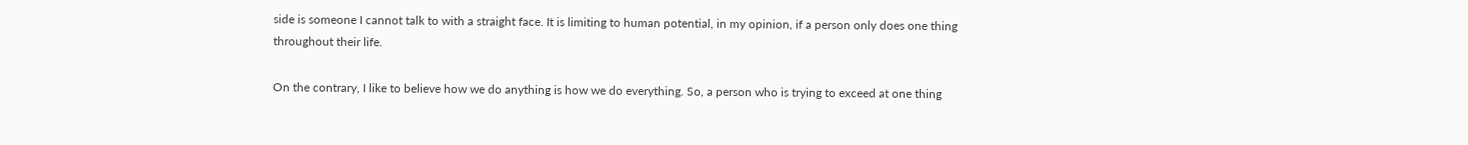side is someone I cannot talk to with a straight face. It is limiting to human potential, in my opinion, if a person only does one thing throughout their life.

On the contrary, I like to believe how we do anything is how we do everything. So, a person who is trying to exceed at one thing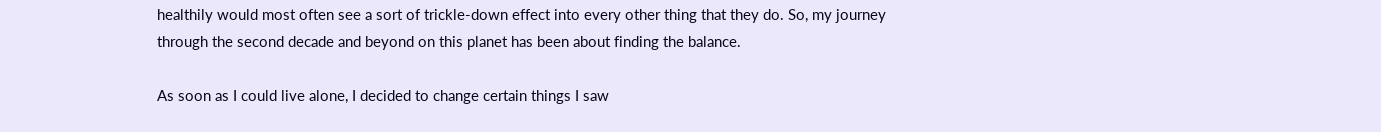healthily would most often see a sort of trickle-down effect into every other thing that they do. So, my journey through the second decade and beyond on this planet has been about finding the balance.

As soon as I could live alone, I decided to change certain things I saw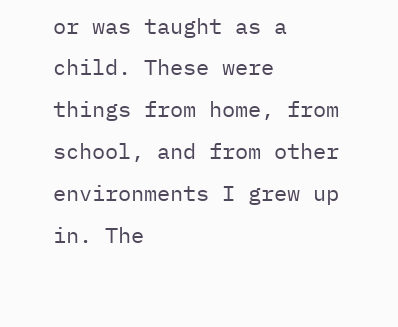or was taught as a child. These were things from home, from school, and from other environments I grew up in. The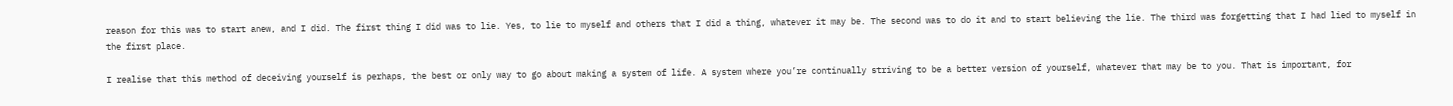reason for this was to start anew, and I did. The first thing I did was to lie. Yes, to lie to myself and others that I did a thing, whatever it may be. The second was to do it and to start believing the lie. The third was forgetting that I had lied to myself in the first place.

I realise that this method of deceiving yourself is perhaps, the best or only way to go about making a system of life. A system where you’re continually striving to be a better version of yourself, whatever that may be to you. That is important, for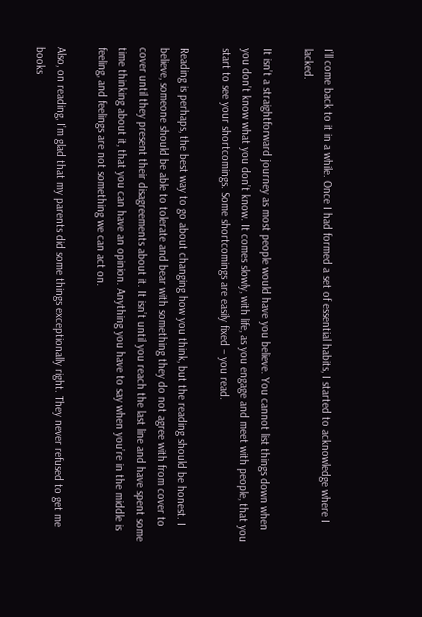I’ll come back to it in a while. Once I had formed a set of essential habits, I started to acknowledge where I lacked.

It isn’t a straightforward journey as most people would have you believe. You cannot list things down when you don’t know what you don’t know. It comes slowly, with life, as you engage and meet with people, that you start to see your shortcomings. Some shortcomings are easily fixed – you read.

Reading is perhaps, the best way to go about changing how you think, but the reading should be honest. I believe, someone should be able to tolerate and bear with something they do not agree with from cover to cover until they present their disagreements about it. It isn’t until you reach the last line and have spent some time thinking about it, that you can have an opinion. Anything you have to say when you’re in the middle is feeling, and feelings are not something we can act on.

Also, on reading, I’m glad that my parents did some things exceptionally right. They never refused to get me books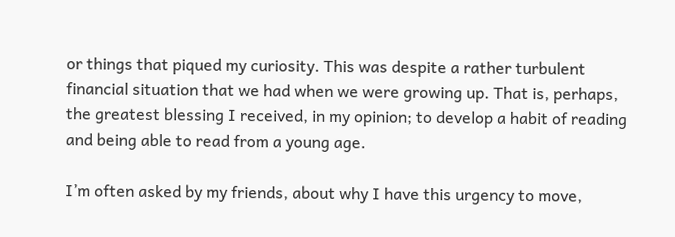or things that piqued my curiosity. This was despite a rather turbulent financial situation that we had when we were growing up. That is, perhaps, the greatest blessing I received, in my opinion; to develop a habit of reading and being able to read from a young age.

I’m often asked by my friends, about why I have this urgency to move,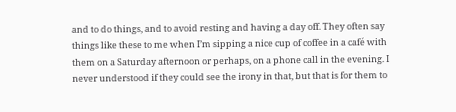and to do things, and to avoid resting and having a day off. They often say things like these to me when I’m sipping a nice cup of coffee in a café with them on a Saturday afternoon or perhaps, on a phone call in the evening. I never understood if they could see the irony in that, but that is for them to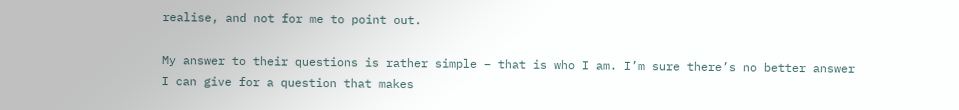realise, and not for me to point out.

My answer to their questions is rather simple – that is who I am. I’m sure there’s no better answer I can give for a question that makes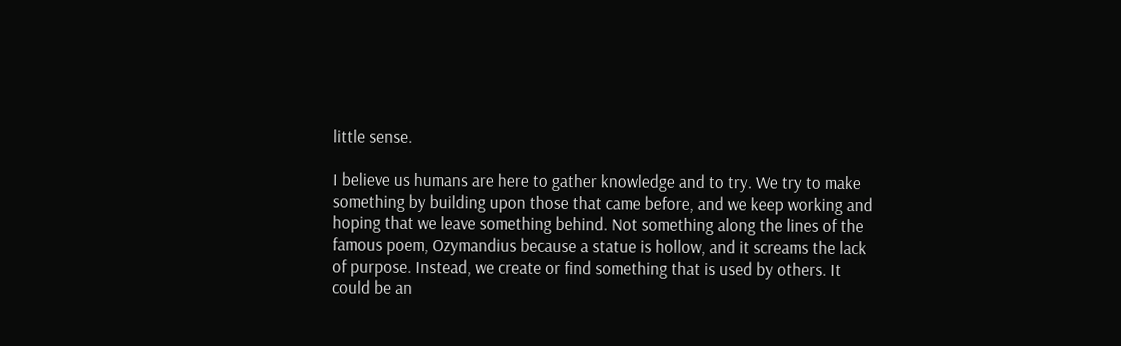little sense.

I believe us humans are here to gather knowledge and to try. We try to make something by building upon those that came before, and we keep working and hoping that we leave something behind. Not something along the lines of the famous poem, Ozymandius because a statue is hollow, and it screams the lack of purpose. Instead, we create or find something that is used by others. It could be an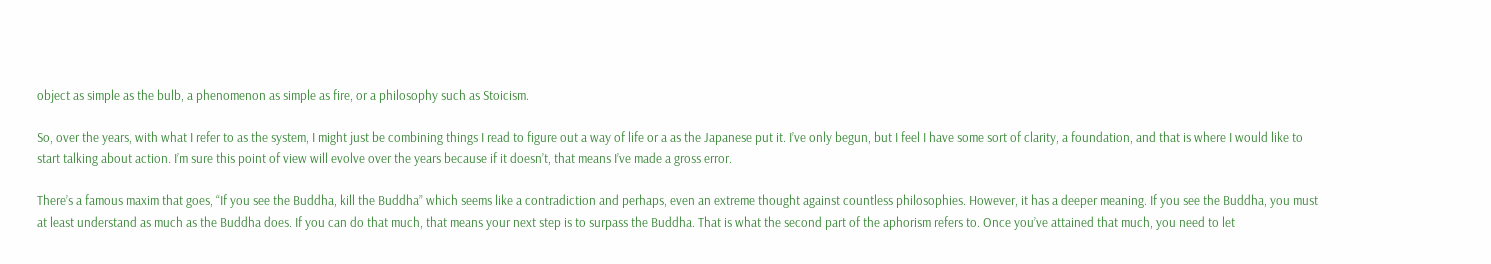object as simple as the bulb, a phenomenon as simple as fire, or a philosophy such as Stoicism.

So, over the years, with what I refer to as the system, I might just be combining things I read to figure out a way of life or a as the Japanese put it. I’ve only begun, but I feel I have some sort of clarity, a foundation, and that is where I would like to start talking about action. I’m sure this point of view will evolve over the years because if it doesn’t, that means I’ve made a gross error.

There’s a famous maxim that goes, “If you see the Buddha, kill the Buddha” which seems like a contradiction and perhaps, even an extreme thought against countless philosophies. However, it has a deeper meaning. If you see the Buddha, you must at least understand as much as the Buddha does. If you can do that much, that means your next step is to surpass the Buddha. That is what the second part of the aphorism refers to. Once you’ve attained that much, you need to let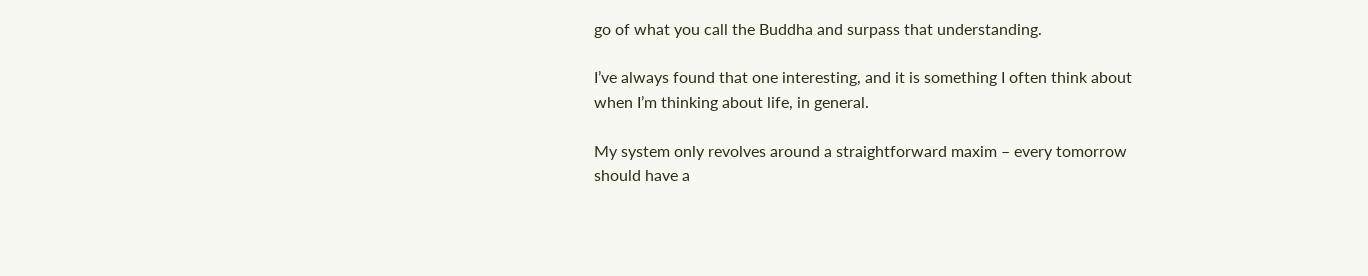go of what you call the Buddha and surpass that understanding.

I’ve always found that one interesting, and it is something I often think about when I’m thinking about life, in general.

My system only revolves around a straightforward maxim – every tomorrow should have a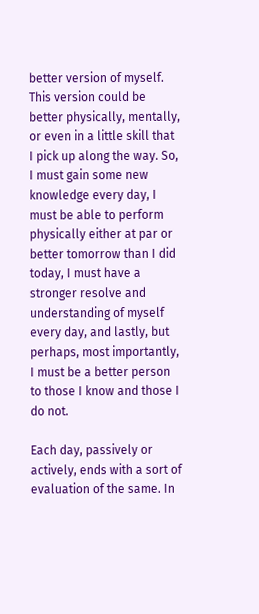better version of myself. This version could be better physically, mentally, or even in a little skill that I pick up along the way. So, I must gain some new knowledge every day, I must be able to perform physically either at par or better tomorrow than I did today, I must have a stronger resolve and understanding of myself every day, and lastly, but perhaps, most importantly, I must be a better person to those I know and those I do not.

Each day, passively or actively, ends with a sort of evaluation of the same. In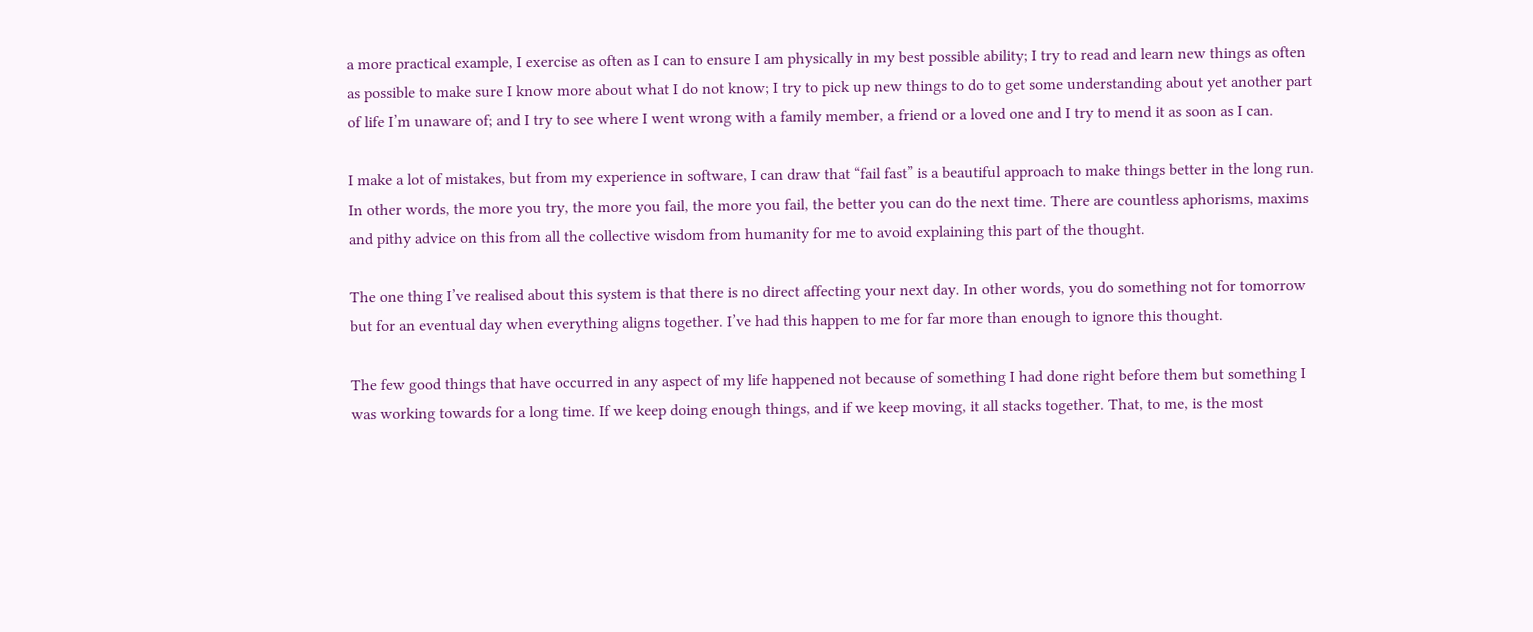a more practical example, I exercise as often as I can to ensure I am physically in my best possible ability; I try to read and learn new things as often as possible to make sure I know more about what I do not know; I try to pick up new things to do to get some understanding about yet another part of life I’m unaware of; and I try to see where I went wrong with a family member, a friend or a loved one and I try to mend it as soon as I can.

I make a lot of mistakes, but from my experience in software, I can draw that “fail fast” is a beautiful approach to make things better in the long run. In other words, the more you try, the more you fail, the more you fail, the better you can do the next time. There are countless aphorisms, maxims and pithy advice on this from all the collective wisdom from humanity for me to avoid explaining this part of the thought.

The one thing I’ve realised about this system is that there is no direct affecting your next day. In other words, you do something not for tomorrow but for an eventual day when everything aligns together. I’ve had this happen to me for far more than enough to ignore this thought.

The few good things that have occurred in any aspect of my life happened not because of something I had done right before them but something I was working towards for a long time. If we keep doing enough things, and if we keep moving, it all stacks together. That, to me, is the most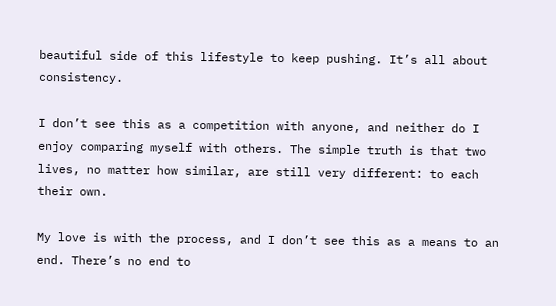beautiful side of this lifestyle to keep pushing. It’s all about consistency.

I don’t see this as a competition with anyone, and neither do I enjoy comparing myself with others. The simple truth is that two lives, no matter how similar, are still very different: to each their own.

My love is with the process, and I don’t see this as a means to an end. There’s no end to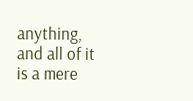anything, and all of it is a mere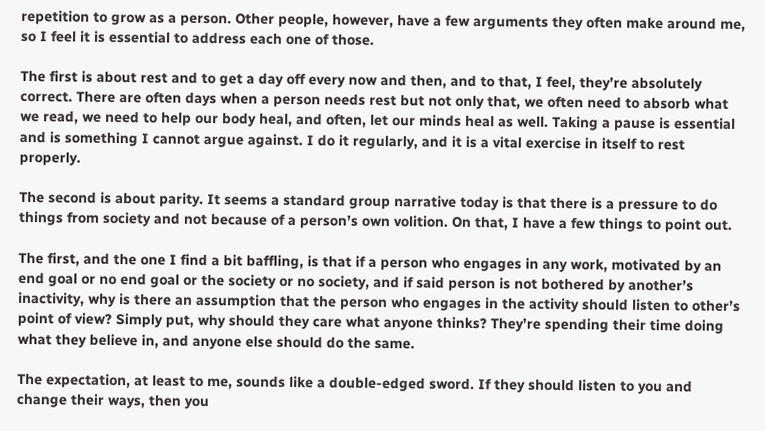repetition to grow as a person. Other people, however, have a few arguments they often make around me, so I feel it is essential to address each one of those.

The first is about rest and to get a day off every now and then, and to that, I feel, they’re absolutely correct. There are often days when a person needs rest but not only that, we often need to absorb what we read, we need to help our body heal, and often, let our minds heal as well. Taking a pause is essential and is something I cannot argue against. I do it regularly, and it is a vital exercise in itself to rest properly.

The second is about parity. It seems a standard group narrative today is that there is a pressure to do things from society and not because of a person’s own volition. On that, I have a few things to point out.

The first, and the one I find a bit baffling, is that if a person who engages in any work, motivated by an end goal or no end goal or the society or no society, and if said person is not bothered by another’s inactivity, why is there an assumption that the person who engages in the activity should listen to other’s point of view? Simply put, why should they care what anyone thinks? They’re spending their time doing what they believe in, and anyone else should do the same.

The expectation, at least to me, sounds like a double-edged sword. If they should listen to you and change their ways, then you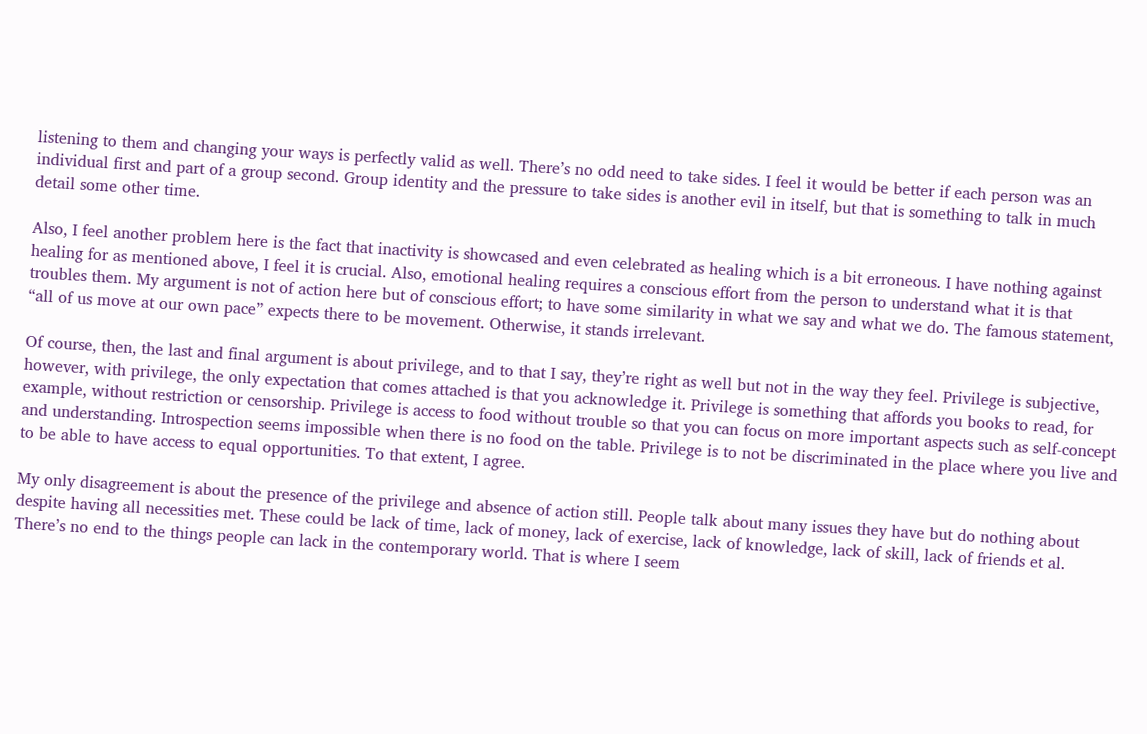listening to them and changing your ways is perfectly valid as well. There’s no odd need to take sides. I feel it would be better if each person was an individual first and part of a group second. Group identity and the pressure to take sides is another evil in itself, but that is something to talk in much detail some other time.

Also, I feel another problem here is the fact that inactivity is showcased and even celebrated as healing which is a bit erroneous. I have nothing against healing for as mentioned above, I feel it is crucial. Also, emotional healing requires a conscious effort from the person to understand what it is that troubles them. My argument is not of action here but of conscious effort; to have some similarity in what we say and what we do. The famous statement, “all of us move at our own pace” expects there to be movement. Otherwise, it stands irrelevant.

Of course, then, the last and final argument is about privilege, and to that I say, they’re right as well but not in the way they feel. Privilege is subjective, however, with privilege, the only expectation that comes attached is that you acknowledge it. Privilege is something that affords you books to read, for example, without restriction or censorship. Privilege is access to food without trouble so that you can focus on more important aspects such as self-concept and understanding. Introspection seems impossible when there is no food on the table. Privilege is to not be discriminated in the place where you live and to be able to have access to equal opportunities. To that extent, I agree.

My only disagreement is about the presence of the privilege and absence of action still. People talk about many issues they have but do nothing about despite having all necessities met. These could be lack of time, lack of money, lack of exercise, lack of knowledge, lack of skill, lack of friends et al. There’s no end to the things people can lack in the contemporary world. That is where I seem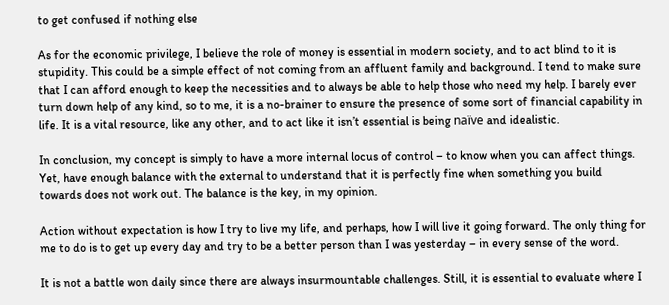to get confused if nothing else

As for the economic privilege, I believe the role of money is essential in modern society, and to act blind to it is stupidity. This could be a simple effect of not coming from an affluent family and background. I tend to make sure that I can afford enough to keep the necessities and to always be able to help those who need my help. I barely ever turn down help of any kind, so to me, it is a no-brainer to ensure the presence of some sort of financial capability in life. It is a vital resource, like any other, and to act like it isn’t essential is being naïve and idealistic.

In conclusion, my concept is simply to have a more internal locus of control – to know when you can affect things. Yet, have enough balance with the external to understand that it is perfectly fine when something you build towards does not work out. The balance is the key, in my opinion.

Action without expectation is how I try to live my life, and perhaps, how I will live it going forward. The only thing for me to do is to get up every day and try to be a better person than I was yesterday – in every sense of the word.

It is not a battle won daily since there are always insurmountable challenges. Still, it is essential to evaluate where I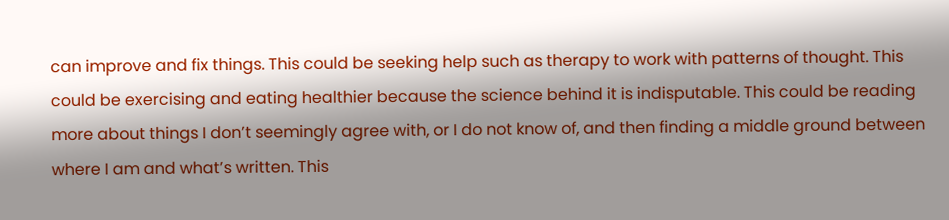can improve and fix things. This could be seeking help such as therapy to work with patterns of thought. This could be exercising and eating healthier because the science behind it is indisputable. This could be reading more about things I don’t seemingly agree with, or I do not know of, and then finding a middle ground between where I am and what’s written. This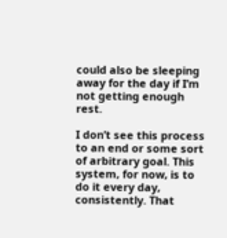could also be sleeping away for the day if I’m not getting enough rest.

I don’t see this process to an end or some sort of arbitrary goal. This system, for now, is to do it every day, consistently. That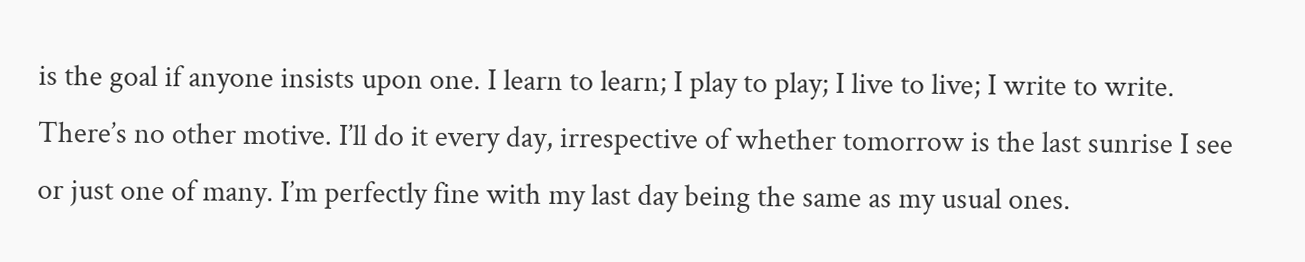is the goal if anyone insists upon one. I learn to learn; I play to play; I live to live; I write to write. There’s no other motive. I’ll do it every day, irrespective of whether tomorrow is the last sunrise I see or just one of many. I’m perfectly fine with my last day being the same as my usual ones.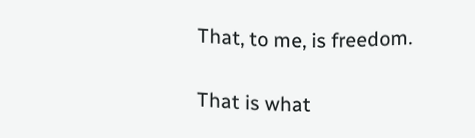That, to me, is freedom.

That is what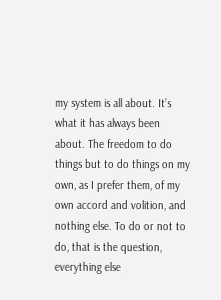my system is all about. It’s what it has always been about. The freedom to do things but to do things on my own, as I prefer them, of my own accord and volition, and nothing else. To do or not to do, that is the question, everything else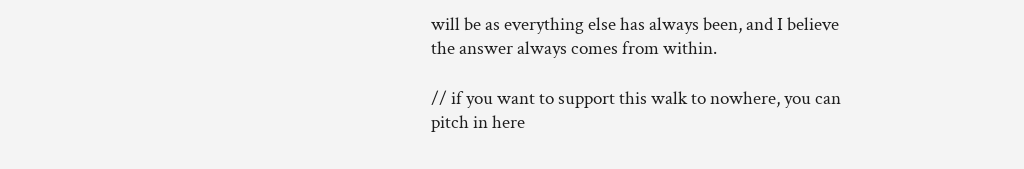will be as everything else has always been, and I believe the answer always comes from within.

// if you want to support this walk to nowhere, you can pitch in here